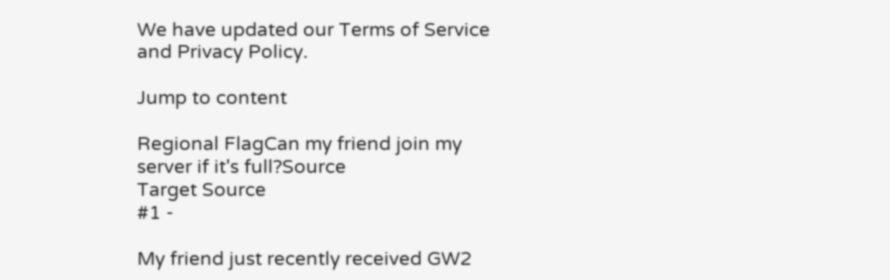We have updated our Terms of Service and Privacy Policy.

Jump to content

Regional FlagCan my friend join my server if it's full?Source
Target Source
#1 -

My friend just recently received GW2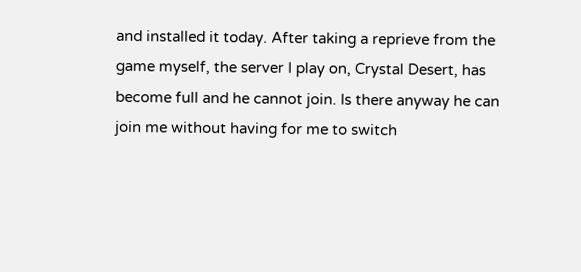and installed it today. After taking a reprieve from the game myself, the server I play on, Crystal Desert, has become full and he cannot join. Is there anyway he can join me without having for me to switch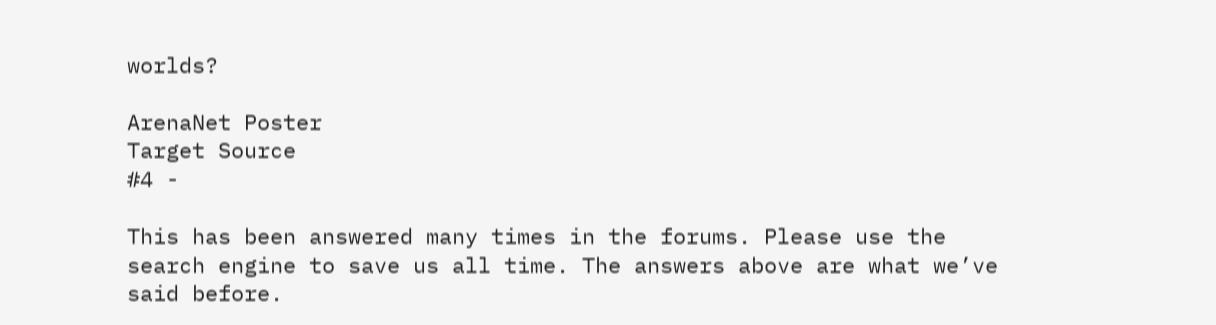worlds?

ArenaNet Poster
Target Source
#4 -

This has been answered many times in the forums. Please use the search engine to save us all time. The answers above are what we’ve said before.